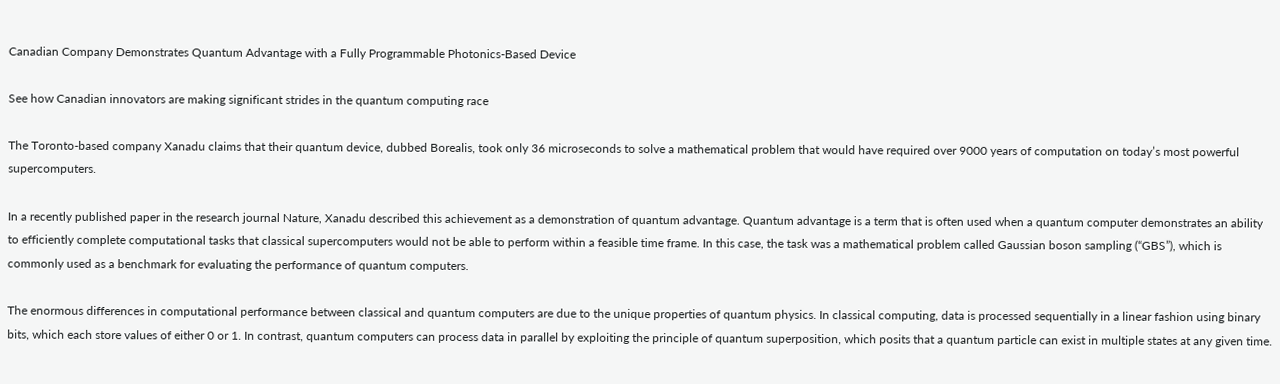Canadian Company Demonstrates Quantum Advantage with a Fully Programmable Photonics-Based Device

See how Canadian innovators are making significant strides in the quantum computing race

The Toronto-based company Xanadu claims that their quantum device, dubbed Borealis, took only 36 microseconds to solve a mathematical problem that would have required over 9000 years of computation on today’s most powerful supercomputers.

In a recently published paper in the research journal Nature, Xanadu described this achievement as a demonstration of quantum advantage. Quantum advantage is a term that is often used when a quantum computer demonstrates an ability to efficiently complete computational tasks that classical supercomputers would not be able to perform within a feasible time frame. In this case, the task was a mathematical problem called Gaussian boson sampling (“GBS”), which is commonly used as a benchmark for evaluating the performance of quantum computers.

The enormous differences in computational performance between classical and quantum computers are due to the unique properties of quantum physics. In classical computing, data is processed sequentially in a linear fashion using binary bits, which each store values of either 0 or 1. In contrast, quantum computers can process data in parallel by exploiting the principle of quantum superposition, which posits that a quantum particle can exist in multiple states at any given time.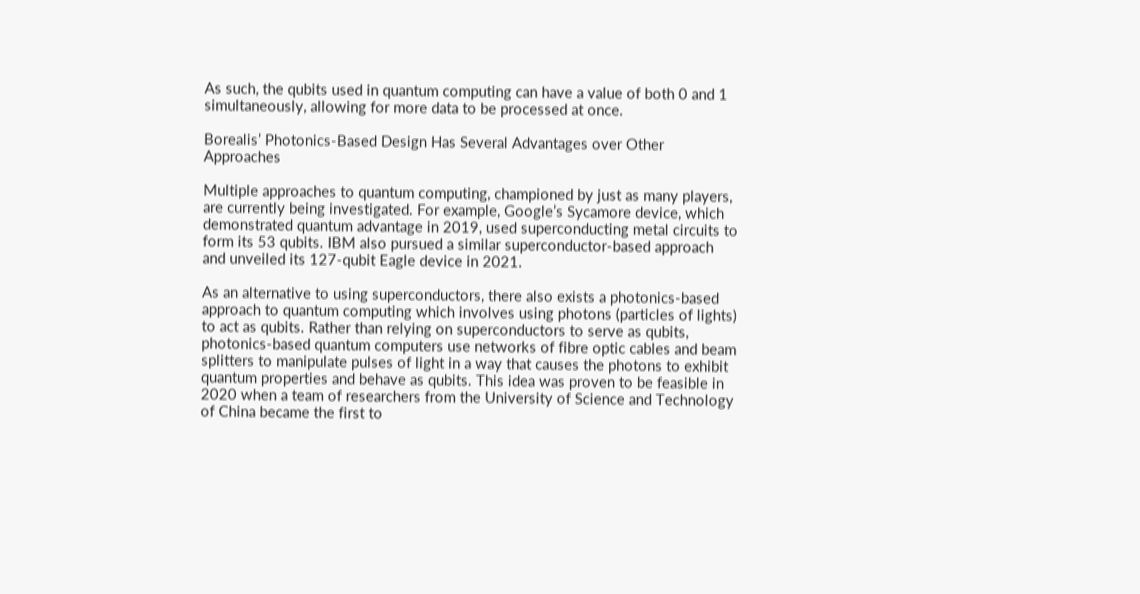As such, the qubits used in quantum computing can have a value of both 0 and 1 simultaneously, allowing for more data to be processed at once.

Borealis’ Photonics-Based Design Has Several Advantages over Other Approaches

Multiple approaches to quantum computing, championed by just as many players, are currently being investigated. For example, Google’s Sycamore device, which demonstrated quantum advantage in 2019, used superconducting metal circuits to form its 53 qubits. IBM also pursued a similar superconductor-based approach and unveiled its 127-qubit Eagle device in 2021.

As an alternative to using superconductors, there also exists a photonics-based approach to quantum computing which involves using photons (particles of lights) to act as qubits. Rather than relying on superconductors to serve as qubits, photonics-based quantum computers use networks of fibre optic cables and beam splitters to manipulate pulses of light in a way that causes the photons to exhibit quantum properties and behave as qubits. This idea was proven to be feasible in 2020 when a team of researchers from the University of Science and Technology of China became the first to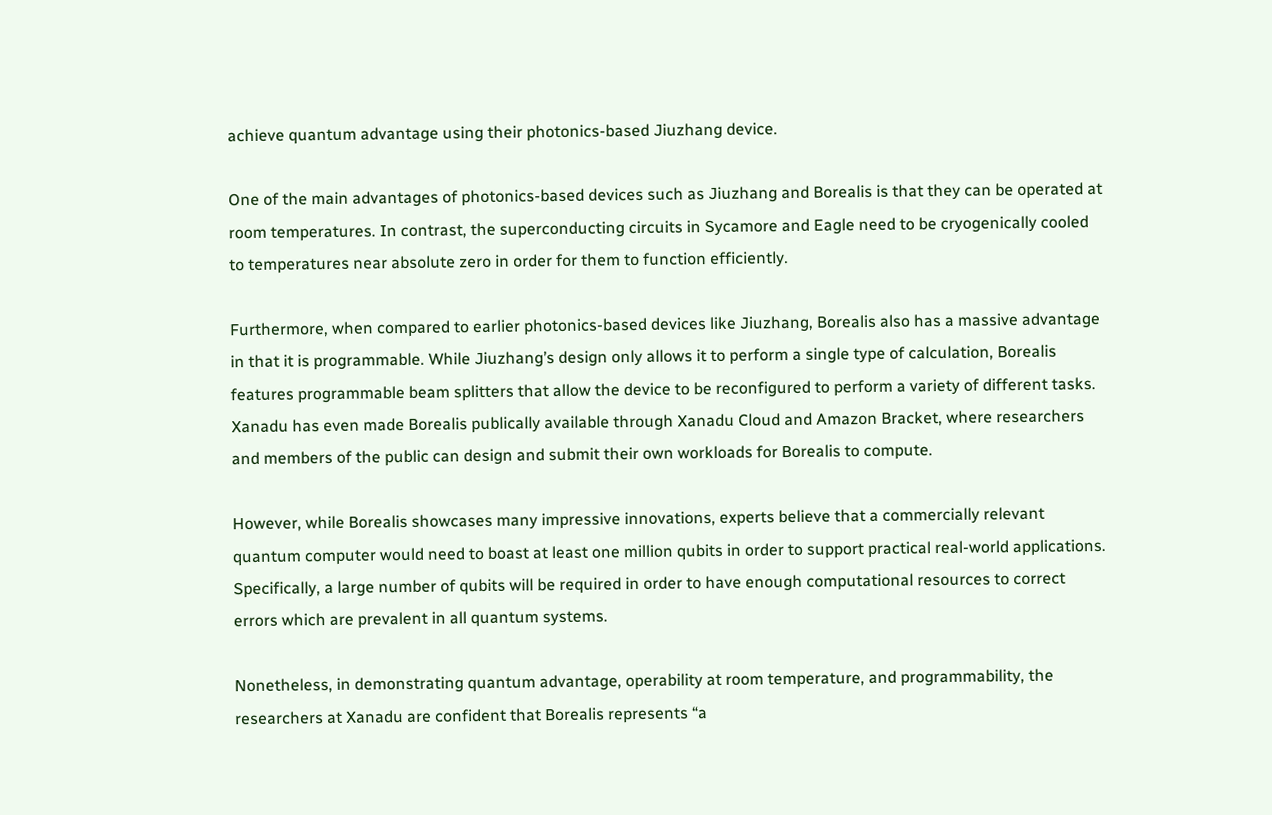achieve quantum advantage using their photonics-based Jiuzhang device.

One of the main advantages of photonics-based devices such as Jiuzhang and Borealis is that they can be operated at room temperatures. In contrast, the superconducting circuits in Sycamore and Eagle need to be cryogenically cooled to temperatures near absolute zero in order for them to function efficiently.

Furthermore, when compared to earlier photonics-based devices like Jiuzhang, Borealis also has a massive advantage in that it is programmable. While Jiuzhang’s design only allows it to perform a single type of calculation, Borealis features programmable beam splitters that allow the device to be reconfigured to perform a variety of different tasks. Xanadu has even made Borealis publically available through Xanadu Cloud and Amazon Bracket, where researchers and members of the public can design and submit their own workloads for Borealis to compute.

However, while Borealis showcases many impressive innovations, experts believe that a commercially relevant quantum computer would need to boast at least one million qubits in order to support practical real-world applications. Specifically, a large number of qubits will be required in order to have enough computational resources to correct errors which are prevalent in all quantum systems.

Nonetheless, in demonstrating quantum advantage, operability at room temperature, and programmability, the researchers at Xanadu are confident that Borealis represents “a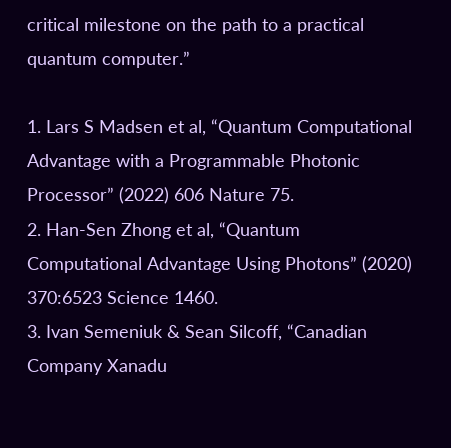critical milestone on the path to a practical quantum computer.”

1. Lars S Madsen et al, “Quantum Computational Advantage with a Programmable Photonic Processor” (2022) 606 Nature 75.
2. Han-Sen Zhong et al, “Quantum Computational Advantage Using Photons” (2020) 370:6523 Science 1460.
3. Ivan Semeniuk & Sean Silcoff, “Canadian Company Xanadu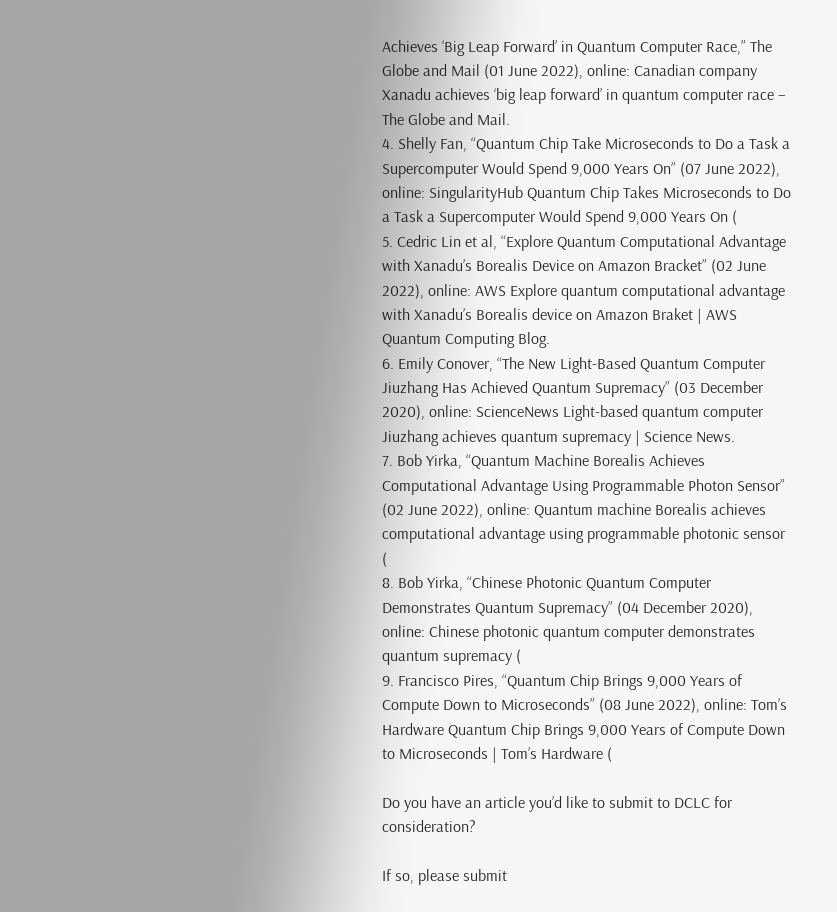Achieves ‘Big Leap Forward’ in Quantum Computer Race,” The Globe and Mail (01 June 2022), online: Canadian company Xanadu achieves ‘big leap forward’ in quantum computer race – The Globe and Mail.
4. Shelly Fan, “Quantum Chip Take Microseconds to Do a Task a Supercomputer Would Spend 9,000 Years On” (07 June 2022), online: SingularityHub Quantum Chip Takes Microseconds to Do a Task a Supercomputer Would Spend 9,000 Years On (
5. Cedric Lin et al, “Explore Quantum Computational Advantage with Xanadu’s Borealis Device on Amazon Bracket” (02 June 2022), online: AWS Explore quantum computational advantage with Xanadu’s Borealis device on Amazon Braket | AWS Quantum Computing Blog.
6. Emily Conover, “The New Light-Based Quantum Computer Jiuzhang Has Achieved Quantum Supremacy” (03 December 2020), online: ScienceNews Light-based quantum computer Jiuzhang achieves quantum supremacy | Science News.
7. Bob Yirka, “Quantum Machine Borealis Achieves Computational Advantage Using Programmable Photon Sensor” (02 June 2022), online: Quantum machine Borealis achieves computational advantage using programmable photonic sensor (
8. Bob Yirka, “Chinese Photonic Quantum Computer Demonstrates Quantum Supremacy” (04 December 2020), online: Chinese photonic quantum computer demonstrates quantum supremacy (
9. Francisco Pires, “Quantum Chip Brings 9,000 Years of Compute Down to Microseconds” (08 June 2022), online: Tom’s Hardware Quantum Chip Brings 9,000 Years of Compute Down to Microseconds | Tom’s Hardware (

Do you have an article you’d like to submit to DCLC for consideration?

If so, please submit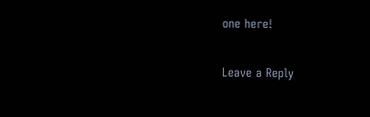one here!

Leave a Reply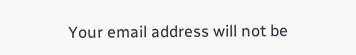Your email address will not be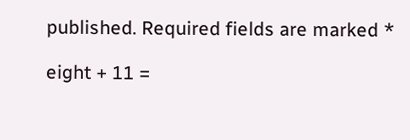published. Required fields are marked *

eight + 11 =